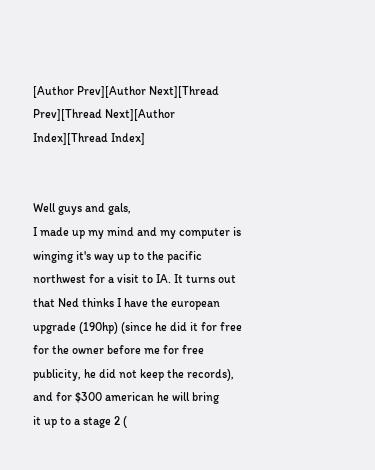[Author Prev][Author Next][Thread Prev][Thread Next][Author Index][Thread Index]


Well guys and gals,
I made up my mind and my computer is winging it's way up to the pacific
northwest for a visit to IA. It turns out that Ned thinks I have the european
upgrade (190hp) (since he did it for free for the owner before me for free
publicity, he did not keep the records), and for $300 american he will bring
it up to a stage 2 (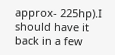approx- 225hp).I should have it back in a few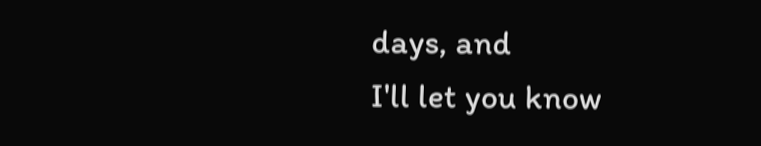days, and
I'll let you know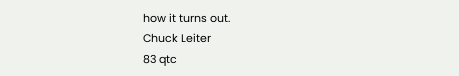how it turns out.
Chuck Leiter
83 qtc